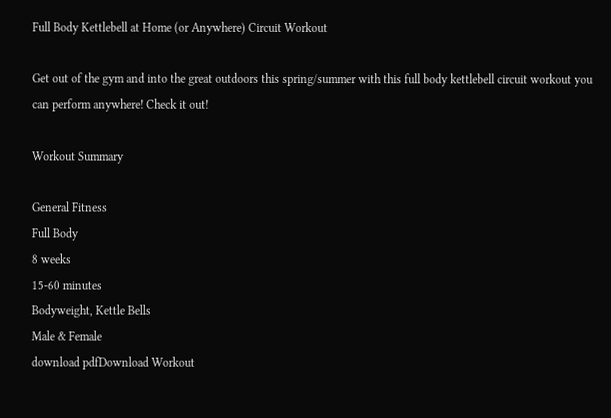Full Body Kettlebell at Home (or Anywhere) Circuit Workout

Get out of the gym and into the great outdoors this spring/summer with this full body kettlebell circuit workout you can perform anywhere! Check it out!

Workout Summary

General Fitness
Full Body
8 weeks
15-60 minutes
Bodyweight, Kettle Bells
Male & Female
download pdfDownload Workout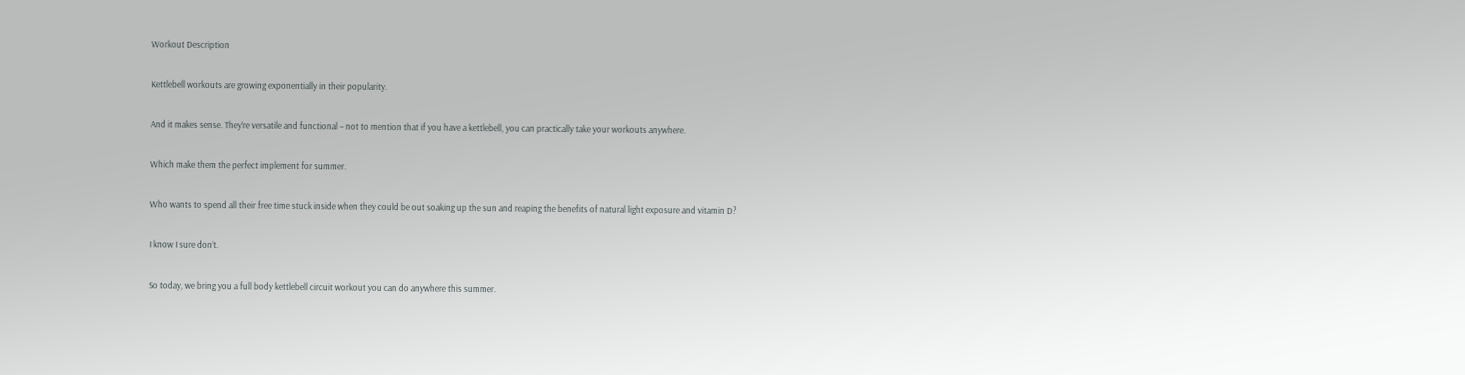Workout Description

Kettlebell workouts are growing exponentially in their popularity.

And it makes sense. They’re versatile and functional – not to mention that if you have a kettlebell, you can practically take your workouts anywhere.

Which make them the perfect implement for summer.

Who wants to spend all their free time stuck inside when they could be out soaking up the sun and reaping the benefits of natural light exposure and vitamin D?

I know I sure don’t.

So today, we bring you a full body kettlebell circuit workout you can do anywhere this summer.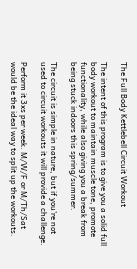The Full Body Kettlebell Circuit Workout

The intent of this program is to give you a solid full body workout to maintain muscle tone, promote functionality, while also giving you a break from being stuck indoors this spring/summer.

The circuit is simple in nature, but if you’re not used to circuit workouts it will provide a challenge.

Perform it 3xs per week. M/W/F or M/Th/Sat would be the ideal way to split up the workouts.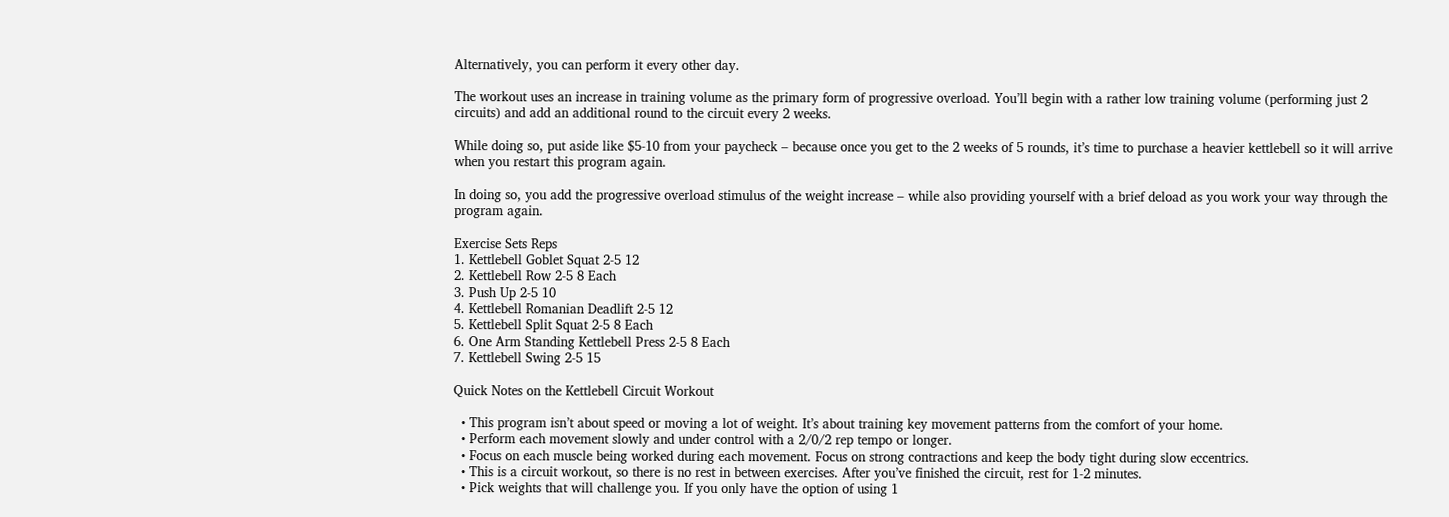Alternatively, you can perform it every other day.

The workout uses an increase in training volume as the primary form of progressive overload. You’ll begin with a rather low training volume (performing just 2 circuits) and add an additional round to the circuit every 2 weeks.

While doing so, put aside like $5-10 from your paycheck – because once you get to the 2 weeks of 5 rounds, it’s time to purchase a heavier kettlebell so it will arrive when you restart this program again.

In doing so, you add the progressive overload stimulus of the weight increase – while also providing yourself with a brief deload as you work your way through the program again.

Exercise Sets Reps
1. Kettlebell Goblet Squat 2-5 12
2. Kettlebell Row 2-5 8 Each
3. Push Up 2-5 10
4. Kettlebell Romanian Deadlift 2-5 12
5. Kettlebell Split Squat 2-5 8 Each
6. One Arm Standing Kettlebell Press 2-5 8 Each
7. Kettlebell Swing 2-5 15

Quick Notes on the Kettlebell Circuit Workout

  • This program isn’t about speed or moving a lot of weight. It’s about training key movement patterns from the comfort of your home.
  • Perform each movement slowly and under control with a 2/0/2 rep tempo or longer.
  • Focus on each muscle being worked during each movement. Focus on strong contractions and keep the body tight during slow eccentrics.
  • This is a circuit workout, so there is no rest in between exercises. After you’ve finished the circuit, rest for 1-2 minutes.
  • Pick weights that will challenge you. If you only have the option of using 1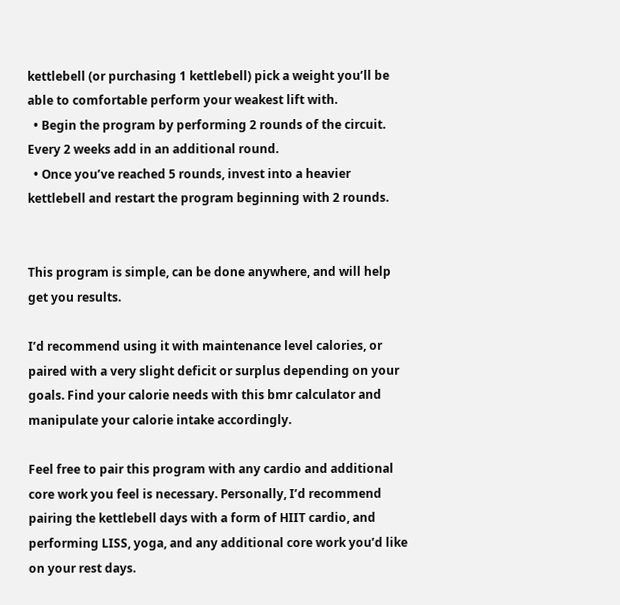kettlebell (or purchasing 1 kettlebell) pick a weight you’ll be able to comfortable perform your weakest lift with.
  • Begin the program by performing 2 rounds of the circuit. Every 2 weeks add in an additional round.
  • Once you’ve reached 5 rounds, invest into a heavier kettlebell and restart the program beginning with 2 rounds.


This program is simple, can be done anywhere, and will help get you results.

I’d recommend using it with maintenance level calories, or paired with a very slight deficit or surplus depending on your goals. Find your calorie needs with this bmr calculator and manipulate your calorie intake accordingly.

Feel free to pair this program with any cardio and additional core work you feel is necessary. Personally, I’d recommend pairing the kettlebell days with a form of HIIT cardio, and performing LISS, yoga, and any additional core work you’d like on your rest days.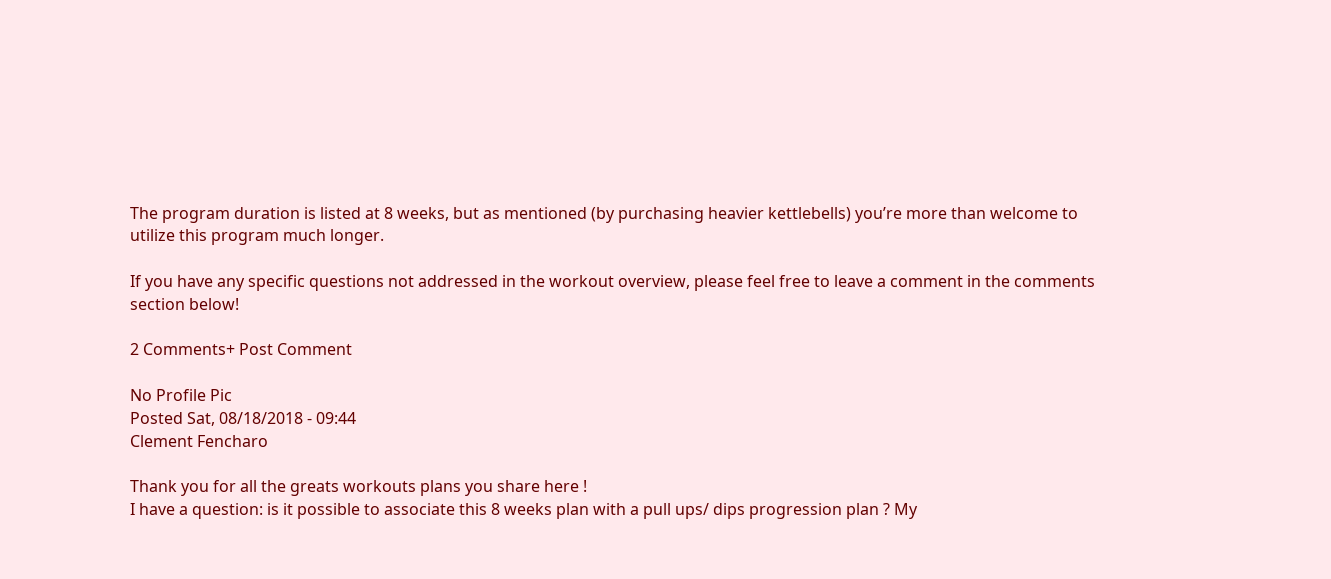The program duration is listed at 8 weeks, but as mentioned (by purchasing heavier kettlebells) you’re more than welcome to utilize this program much longer.

If you have any specific questions not addressed in the workout overview, please feel free to leave a comment in the comments section below!

2 Comments+ Post Comment

No Profile Pic
Posted Sat, 08/18/2018 - 09:44
Clement Fencharo

Thank you for all the greats workouts plans you share here !
I have a question: is it possible to associate this 8 weeks plan with a pull ups/ dips progression plan ? My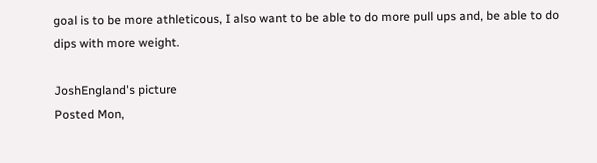goal is to be more athleticous, I also want to be able to do more pull ups and, be able to do dips with more weight.

JoshEngland's picture
Posted Mon,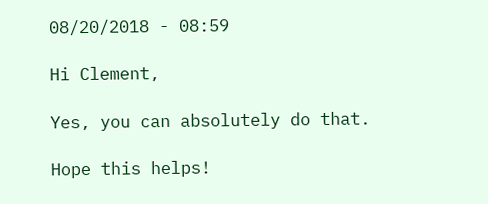08/20/2018 - 08:59

Hi Clement,

Yes, you can absolutely do that.

Hope this helps!